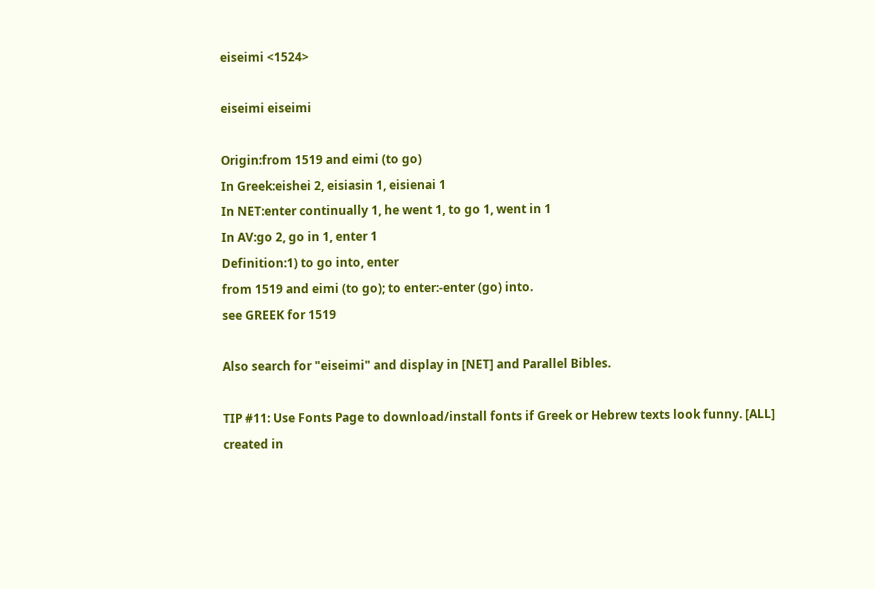eiseimi <1524>

eiseimi eiseimi

Origin:from 1519 and eimi (to go)
In Greek:eishei 2, eisiasin 1, eisienai 1
In NET:enter continually 1, he went 1, to go 1, went in 1
In AV:go 2, go in 1, enter 1
Definition:1) to go into, enter
from 1519 and eimi (to go); to enter:-enter (go) into.
see GREEK for 1519

Also search for "eiseimi" and display in [NET] and Parallel Bibles.

TIP #11: Use Fonts Page to download/install fonts if Greek or Hebrew texts look funny. [ALL]
created in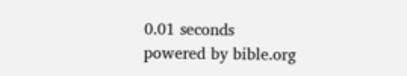0.01 seconds
powered by bible.org